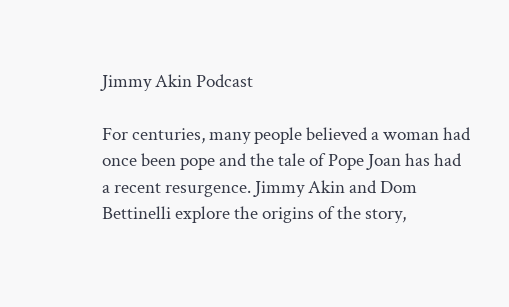Jimmy Akin Podcast

For centuries, many people believed a woman had once been pope and the tale of Pope Joan has had a recent resurgence. Jimmy Akin and Dom Bettinelli explore the origins of the story,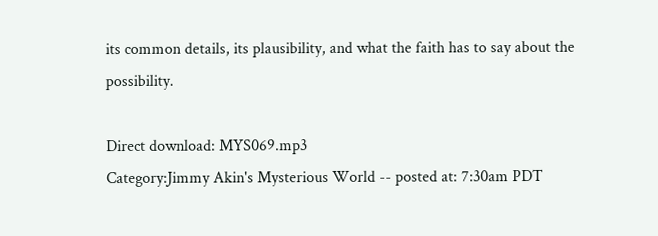its common details, its plausibility, and what the faith has to say about the possibility.

Direct download: MYS069.mp3
Category:Jimmy Akin's Mysterious World -- posted at: 7:30am PDT